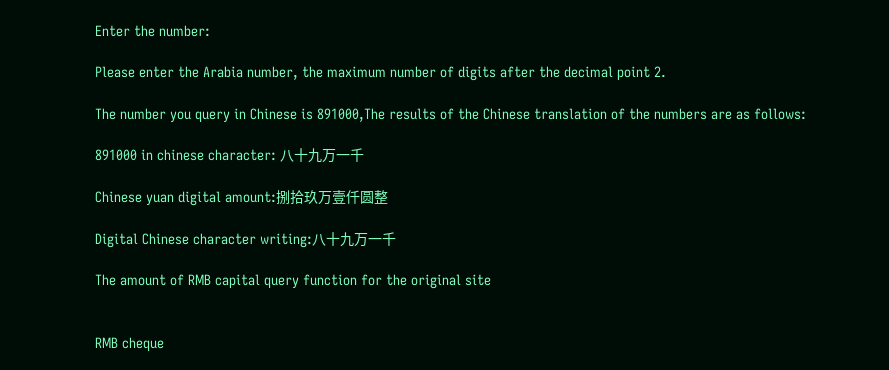Enter the number:

Please enter the Arabia number, the maximum number of digits after the decimal point 2.

The number you query in Chinese is 891000,The results of the Chinese translation of the numbers are as follows:

891000 in chinese character: 八十九万一千

Chinese yuan digital amount:捌拾玖万壹仟圆整

Digital Chinese character writing:八十九万一千

The amount of RMB capital query function for the original site


RMB cheque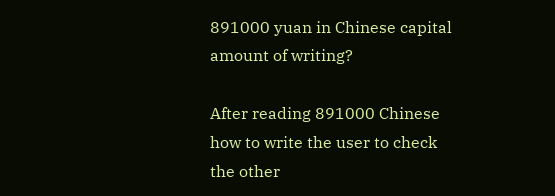891000 yuan in Chinese capital amount of writing?

After reading 891000 Chinese how to write the user to check the other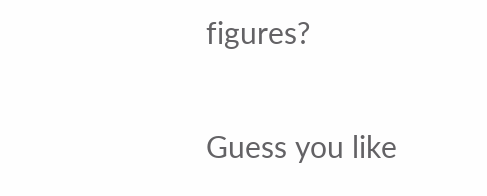figures?

Guess you like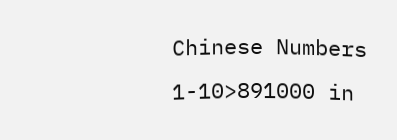Chinese Numbers 1-10>891000 in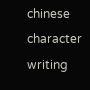chinese character writing